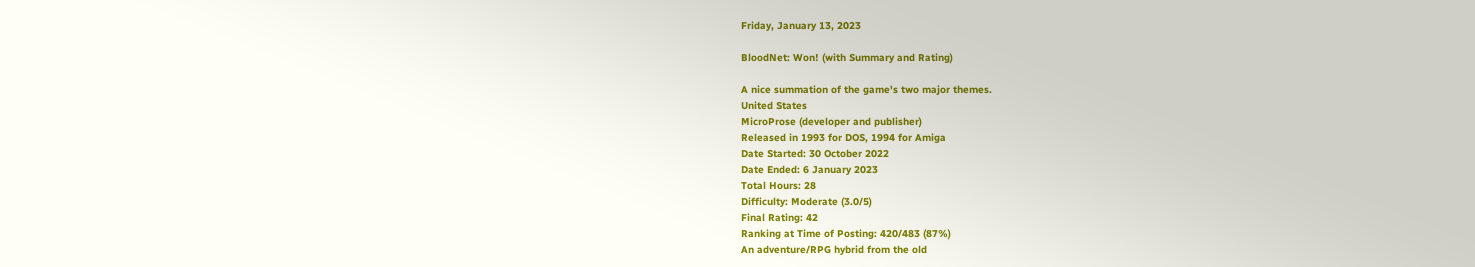Friday, January 13, 2023

BloodNet: Won! (with Summary and Rating)

A nice summation of the game's two major themes.
United States
MicroProse (developer and publisher)
Released in 1993 for DOS, 1994 for Amiga
Date Started: 30 October 2022
Date Ended: 6 January 2023
Total Hours: 28
Difficulty: Moderate (3.0/5)
Final Rating: 42
Ranking at Time of Posting: 420/483 (87%)
An adventure/RPG hybrid from the old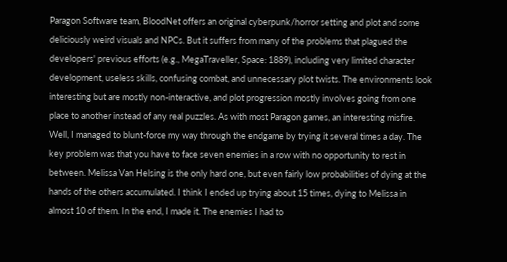Paragon Software team, BloodNet offers an original cyberpunk/horror setting and plot and some deliciously weird visuals and NPCs. But it suffers from many of the problems that plagued the developers' previous efforts (e.g., MegaTraveller, Space: 1889), including very limited character development, useless skills, confusing combat, and unnecessary plot twists. The environments look interesting but are mostly non-interactive, and plot progression mostly involves going from one place to another instead of any real puzzles. As with most Paragon games, an interesting misfire.
Well, I managed to blunt-force my way through the endgame by trying it several times a day. The key problem was that you have to face seven enemies in a row with no opportunity to rest in between. Melissa Van Helsing is the only hard one, but even fairly low probabilities of dying at the hands of the others accumulated. I think I ended up trying about 15 times, dying to Melissa in almost 10 of them. In the end, I made it. The enemies I had to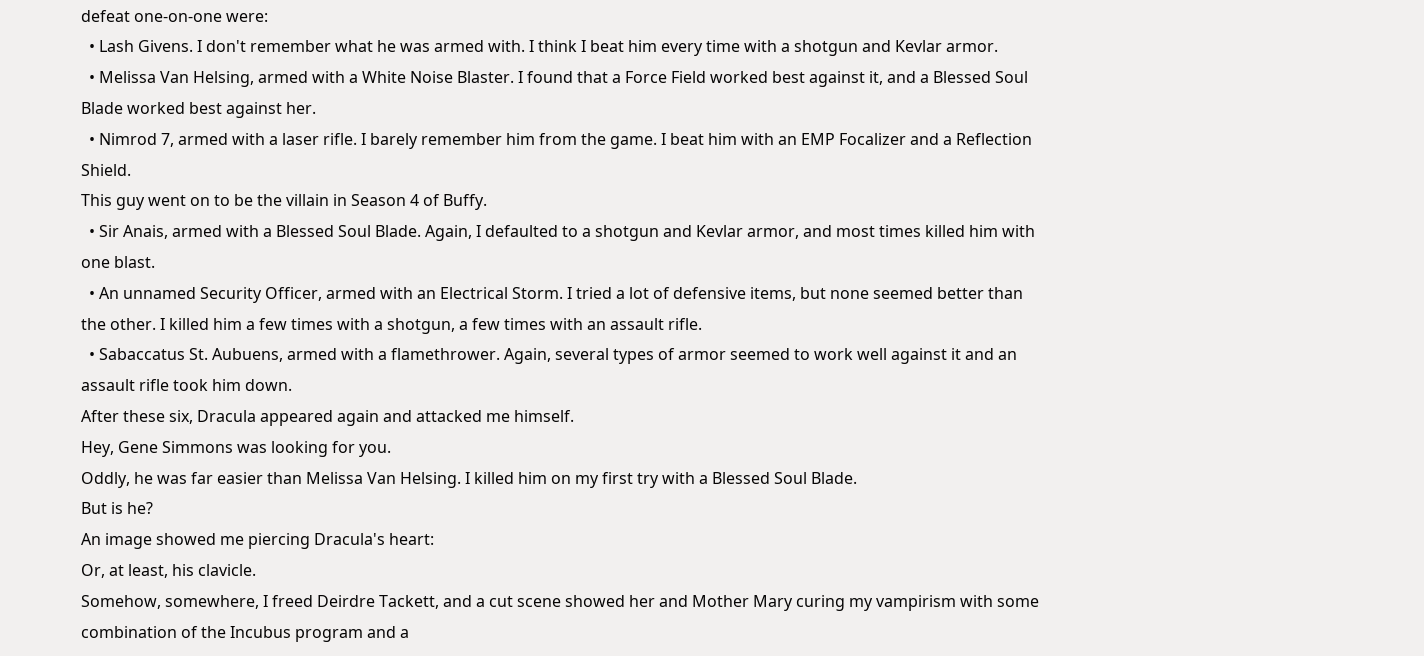defeat one-on-one were:
  • Lash Givens. I don't remember what he was armed with. I think I beat him every time with a shotgun and Kevlar armor.
  • Melissa Van Helsing, armed with a White Noise Blaster. I found that a Force Field worked best against it, and a Blessed Soul Blade worked best against her.
  • Nimrod 7, armed with a laser rifle. I barely remember him from the game. I beat him with an EMP Focalizer and a Reflection Shield.
This guy went on to be the villain in Season 4 of Buffy.
  • Sir Anais, armed with a Blessed Soul Blade. Again, I defaulted to a shotgun and Kevlar armor, and most times killed him with one blast.
  • An unnamed Security Officer, armed with an Electrical Storm. I tried a lot of defensive items, but none seemed better than the other. I killed him a few times with a shotgun, a few times with an assault rifle.
  • Sabaccatus St. Aubuens, armed with a flamethrower. Again, several types of armor seemed to work well against it and an assault rifle took him down.
After these six, Dracula appeared again and attacked me himself.
Hey, Gene Simmons was looking for you.
Oddly, he was far easier than Melissa Van Helsing. I killed him on my first try with a Blessed Soul Blade.
But is he?
An image showed me piercing Dracula's heart:
Or, at least, his clavicle.
Somehow, somewhere, I freed Deirdre Tackett, and a cut scene showed her and Mother Mary curing my vampirism with some combination of the Incubus program and a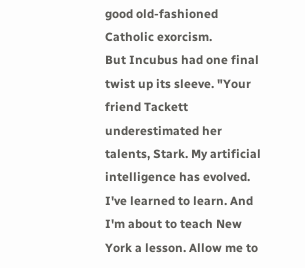good old-fashioned Catholic exorcism.
But Incubus had one final twist up its sleeve. "Your friend Tackett underestimated her talents, Stark. My artificial intelligence has evolved. I've learned to learn. And I'm about to teach New York a lesson. Allow me to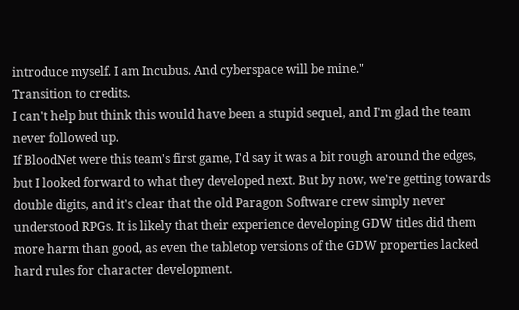introduce myself. I am Incubus. And cyberspace will be mine."
Transition to credits.
I can't help but think this would have been a stupid sequel, and I'm glad the team never followed up.
If BloodNet were this team's first game, I'd say it was a bit rough around the edges, but I looked forward to what they developed next. But by now, we're getting towards double digits, and it's clear that the old Paragon Software crew simply never understood RPGs. It is likely that their experience developing GDW titles did them more harm than good, as even the tabletop versions of the GDW properties lacked hard rules for character development.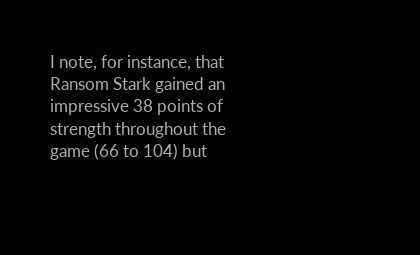I note, for instance, that Ransom Stark gained an impressive 38 points of strength throughout the game (66 to 104) but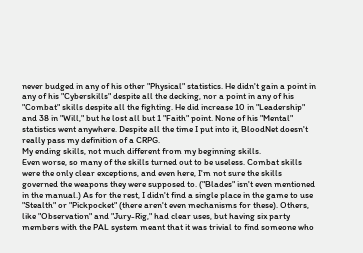never budged in any of his other "Physical" statistics. He didn't gain a point in any of his "Cyberskills" despite all the decking, nor a point in any of his "Combat" skills despite all the fighting. He did increase 10 in "Leadership" and 38 in "Will," but he lost all but 1 "Faith" point. None of his "Mental" statistics went anywhere. Despite all the time I put into it, BloodNet doesn't really pass my definition of a CRPG.
My ending skills, not much different from my beginning skills.
Even worse, so many of the skills turned out to be useless. Combat skills were the only clear exceptions, and even here, I'm not sure the skills governed the weapons they were supposed to. ("Blades" isn't even mentioned in the manual.) As for the rest, I didn't find a single place in the game to use "Stealth" or "Pickpocket" (there aren't even mechanisms for these). Others, like "Observation" and "Jury-Rig," had clear uses, but having six party members with the PAL system meant that it was trivial to find someone who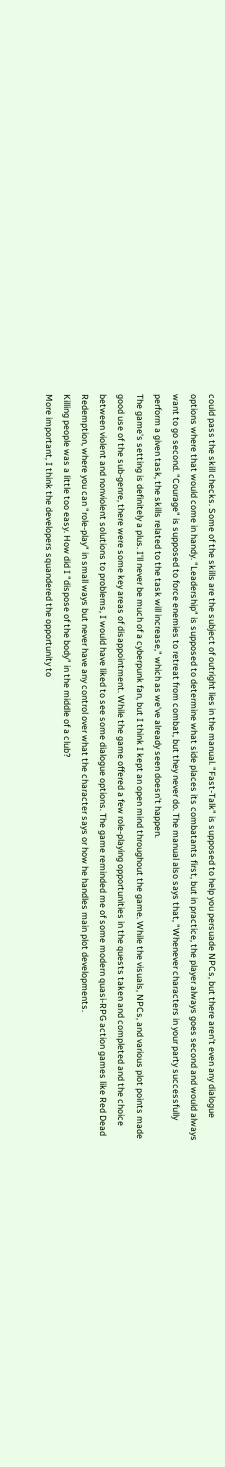could pass the skill checks. Some of the skills are the subject of outright lies in the manual. "Fast-Talk" is supposed to help you persuade NPCs, but there aren't even any dialogue options where that would come in handy. "Leadership" is supposed to determine what side places its combatants first, but in practice, the player always goes second and would always want to go second. "Courage" is supposed to force enemies to retreat from combat, but they never do. The manual also says that, "Whenever characters in your party successfully perform a given task, the skills related to the task will increase," which as we've already seen doesn't happen.
The game's setting is definitely a plus. I'll never be much of a cyberpunk fan, but I think I kept an open mind throughout the game. While the visuals, NPCs, and various plot points made good use of the sub-genre, there were some key areas of disappointment. While the game offered a few role-playing opportunities in the quests taken and completed and the choice between violent and nonviolent solutions to problems, I would have liked to see some dialogue options. The game reminded me of some modern quasi-RPG action games like Red Dead Redemption, where you can "role-play" in small ways but never have any control over what the character says or how he handles main plot developments.
Killing people was a little too easy. How did I "dispose of the body" in the middle of a club?
More important, I think the developers squandered the opportunity to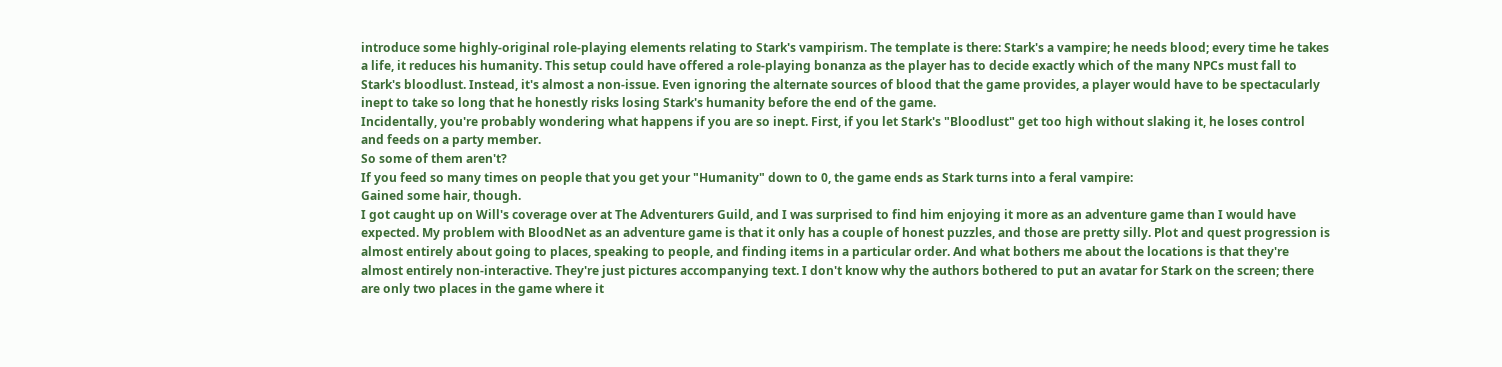introduce some highly-original role-playing elements relating to Stark's vampirism. The template is there: Stark's a vampire; he needs blood; every time he takes a life, it reduces his humanity. This setup could have offered a role-playing bonanza as the player has to decide exactly which of the many NPCs must fall to Stark's bloodlust. Instead, it's almost a non-issue. Even ignoring the alternate sources of blood that the game provides, a player would have to be spectacularly inept to take so long that he honestly risks losing Stark's humanity before the end of the game.
Incidentally, you're probably wondering what happens if you are so inept. First, if you let Stark's "Bloodlust" get too high without slaking it, he loses control and feeds on a party member.
So some of them aren't?
If you feed so many times on people that you get your "Humanity" down to 0, the game ends as Stark turns into a feral vampire:
Gained some hair, though.
I got caught up on Will's coverage over at The Adventurers Guild, and I was surprised to find him enjoying it more as an adventure game than I would have expected. My problem with BloodNet as an adventure game is that it only has a couple of honest puzzles, and those are pretty silly. Plot and quest progression is almost entirely about going to places, speaking to people, and finding items in a particular order. And what bothers me about the locations is that they're almost entirely non-interactive. They're just pictures accompanying text. I don't know why the authors bothered to put an avatar for Stark on the screen; there are only two places in the game where it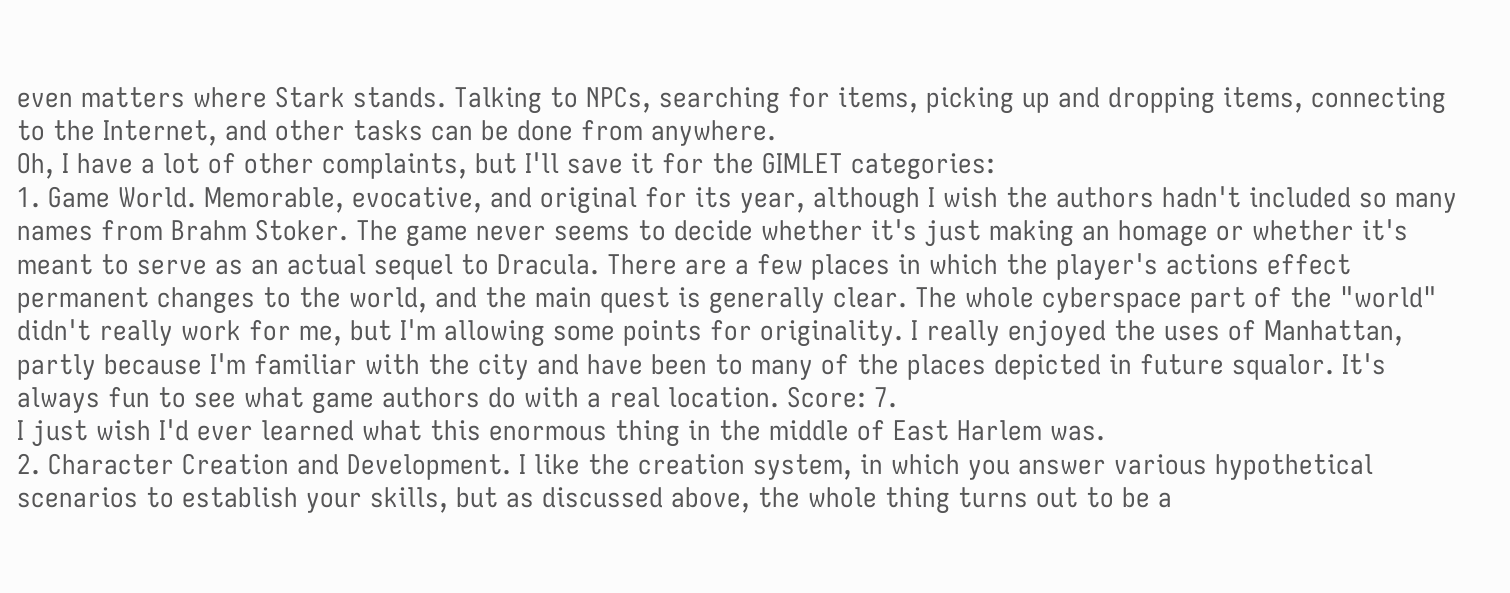even matters where Stark stands. Talking to NPCs, searching for items, picking up and dropping items, connecting to the Internet, and other tasks can be done from anywhere.
Oh, I have a lot of other complaints, but I'll save it for the GIMLET categories:
1. Game World. Memorable, evocative, and original for its year, although I wish the authors hadn't included so many names from Brahm Stoker. The game never seems to decide whether it's just making an homage or whether it's meant to serve as an actual sequel to Dracula. There are a few places in which the player's actions effect permanent changes to the world, and the main quest is generally clear. The whole cyberspace part of the "world" didn't really work for me, but I'm allowing some points for originality. I really enjoyed the uses of Manhattan, partly because I'm familiar with the city and have been to many of the places depicted in future squalor. It's always fun to see what game authors do with a real location. Score: 7.
I just wish I'd ever learned what this enormous thing in the middle of East Harlem was.
2. Character Creation and Development. I like the creation system, in which you answer various hypothetical scenarios to establish your skills, but as discussed above, the whole thing turns out to be a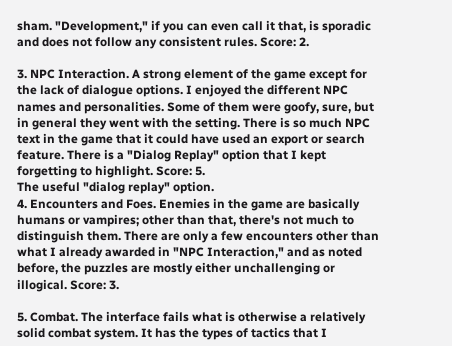sham. "Development," if you can even call it that, is sporadic and does not follow any consistent rules. Score: 2.

3. NPC Interaction. A strong element of the game except for the lack of dialogue options. I enjoyed the different NPC names and personalities. Some of them were goofy, sure, but in general they went with the setting. There is so much NPC text in the game that it could have used an export or search feature. There is a "Dialog Replay" option that I kept forgetting to highlight. Score: 5.
The useful "dialog replay" option.
4. Encounters and Foes. Enemies in the game are basically humans or vampires; other than that, there's not much to distinguish them. There are only a few encounters other than what I already awarded in "NPC Interaction," and as noted before, the puzzles are mostly either unchallenging or illogical. Score: 3.

5. Combat. The interface fails what is otherwise a relatively solid combat system. It has the types of tactics that I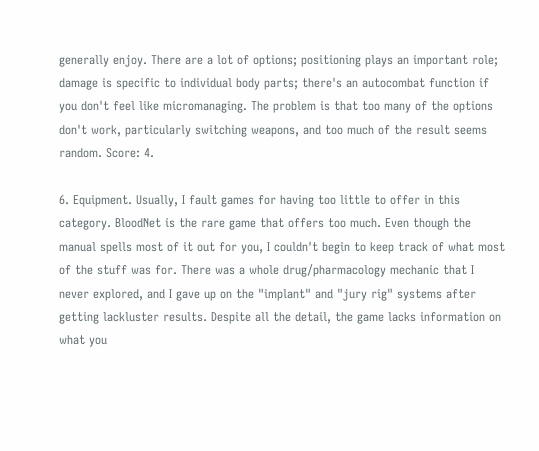generally enjoy. There are a lot of options; positioning plays an important role; damage is specific to individual body parts; there's an autocombat function if you don't feel like micromanaging. The problem is that too many of the options don't work, particularly switching weapons, and too much of the result seems random. Score: 4.

6. Equipment. Usually, I fault games for having too little to offer in this category. BloodNet is the rare game that offers too much. Even though the manual spells most of it out for you, I couldn't begin to keep track of what most of the stuff was for. There was a whole drug/pharmacology mechanic that I never explored, and I gave up on the "implant" and "jury rig" systems after getting lackluster results. Despite all the detail, the game lacks information on what you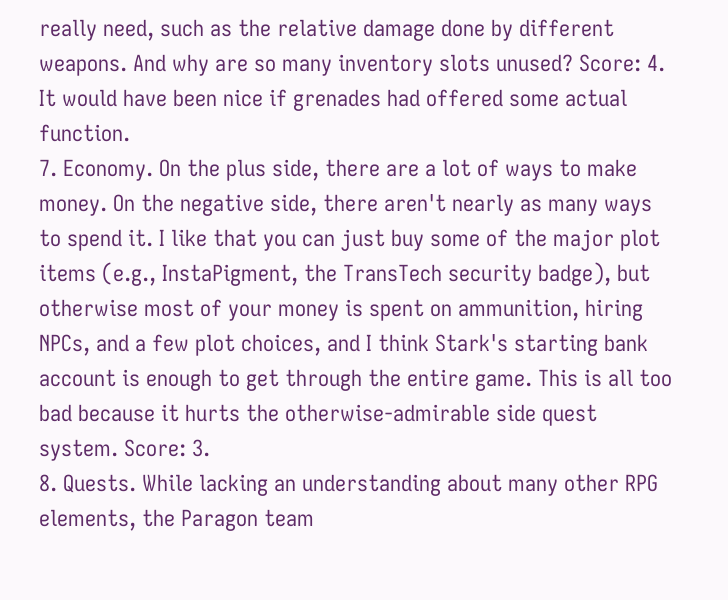really need, such as the relative damage done by different weapons. And why are so many inventory slots unused? Score: 4.
It would have been nice if grenades had offered some actual function.
7. Economy. On the plus side, there are a lot of ways to make money. On the negative side, there aren't nearly as many ways to spend it. I like that you can just buy some of the major plot items (e.g., InstaPigment, the TransTech security badge), but otherwise most of your money is spent on ammunition, hiring NPCs, and a few plot choices, and I think Stark's starting bank account is enough to get through the entire game. This is all too bad because it hurts the otherwise-admirable side quest system. Score: 3.
8. Quests. While lacking an understanding about many other RPG elements, the Paragon team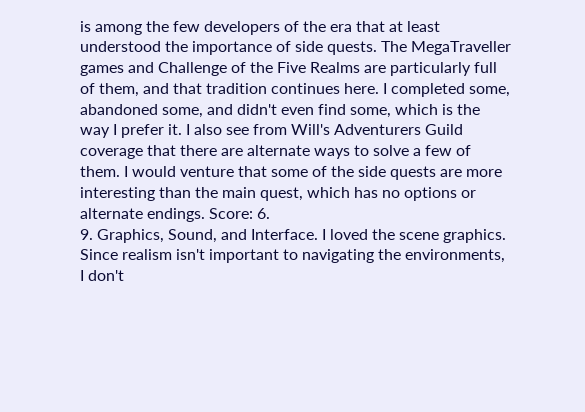is among the few developers of the era that at least understood the importance of side quests. The MegaTraveller games and Challenge of the Five Realms are particularly full of them, and that tradition continues here. I completed some, abandoned some, and didn't even find some, which is the way I prefer it. I also see from Will's Adventurers Guild coverage that there are alternate ways to solve a few of them. I would venture that some of the side quests are more interesting than the main quest, which has no options or alternate endings. Score: 6.
9. Graphics, Sound, and Interface. I loved the scene graphics. Since realism isn't important to navigating the environments, I don't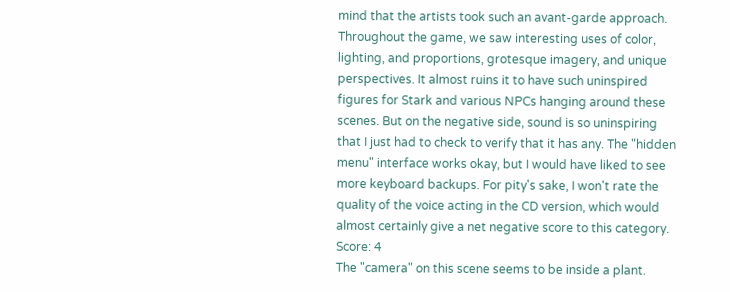mind that the artists took such an avant-garde approach. Throughout the game, we saw interesting uses of color, lighting, and proportions, grotesque imagery, and unique perspectives. It almost ruins it to have such uninspired figures for Stark and various NPCs hanging around these scenes. But on the negative side, sound is so uninspiring that I just had to check to verify that it has any. The "hidden menu" interface works okay, but I would have liked to see more keyboard backups. For pity's sake, I won't rate the quality of the voice acting in the CD version, which would almost certainly give a net negative score to this category. Score: 4
The "camera" on this scene seems to be inside a plant.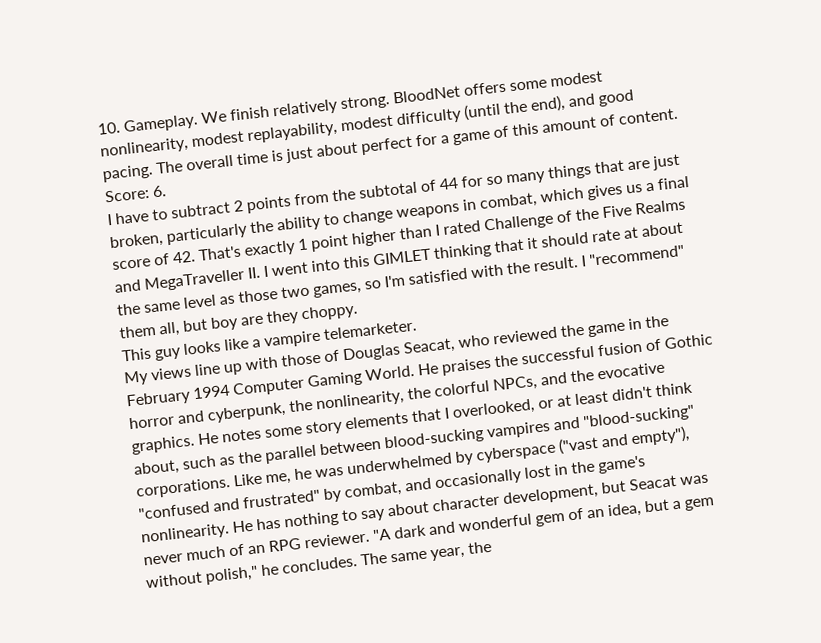10. Gameplay. We finish relatively strong. BloodNet offers some modest nonlinearity, modest replayability, modest difficulty (until the end), and good pacing. The overall time is just about perfect for a game of this amount of content. Score: 6.
I have to subtract 2 points from the subtotal of 44 for so many things that are just broken, particularly the ability to change weapons in combat, which gives us a final score of 42. That's exactly 1 point higher than I rated Challenge of the Five Realms and MegaTraveller II. I went into this GIMLET thinking that it should rate at about the same level as those two games, so I'm satisfied with the result. I "recommend" them all, but boy are they choppy.
This guy looks like a vampire telemarketer.
My views line up with those of Douglas Seacat, who reviewed the game in the February 1994 Computer Gaming World. He praises the successful fusion of Gothic horror and cyberpunk, the nonlinearity, the colorful NPCs, and the evocative graphics. He notes some story elements that I overlooked, or at least didn't think about, such as the parallel between blood-sucking vampires and "blood-sucking" corporations. Like me, he was underwhelmed by cyberspace ("vast and empty"), "confused and frustrated" by combat, and occasionally lost in the game's nonlinearity. He has nothing to say about character development, but Seacat was never much of an RPG reviewer. "A dark and wonderful gem of an idea, but a gem without polish," he concludes. The same year, the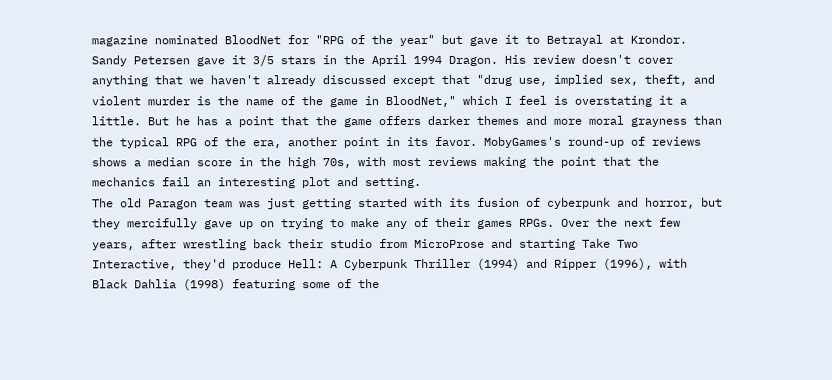magazine nominated BloodNet for "RPG of the year" but gave it to Betrayal at Krondor.
Sandy Petersen gave it 3/5 stars in the April 1994 Dragon. His review doesn't cover anything that we haven't already discussed except that "drug use, implied sex, theft, and violent murder is the name of the game in BloodNet," which I feel is overstating it a little. But he has a point that the game offers darker themes and more moral grayness than the typical RPG of the era, another point in its favor. MobyGames's round-up of reviews shows a median score in the high 70s, with most reviews making the point that the mechanics fail an interesting plot and setting.
The old Paragon team was just getting started with its fusion of cyberpunk and horror, but they mercifully gave up on trying to make any of their games RPGs. Over the next few years, after wrestling back their studio from MicroProse and starting Take Two Interactive, they'd produce Hell: A Cyberpunk Thriller (1994) and Ripper (1996), with Black Dahlia (1998) featuring some of the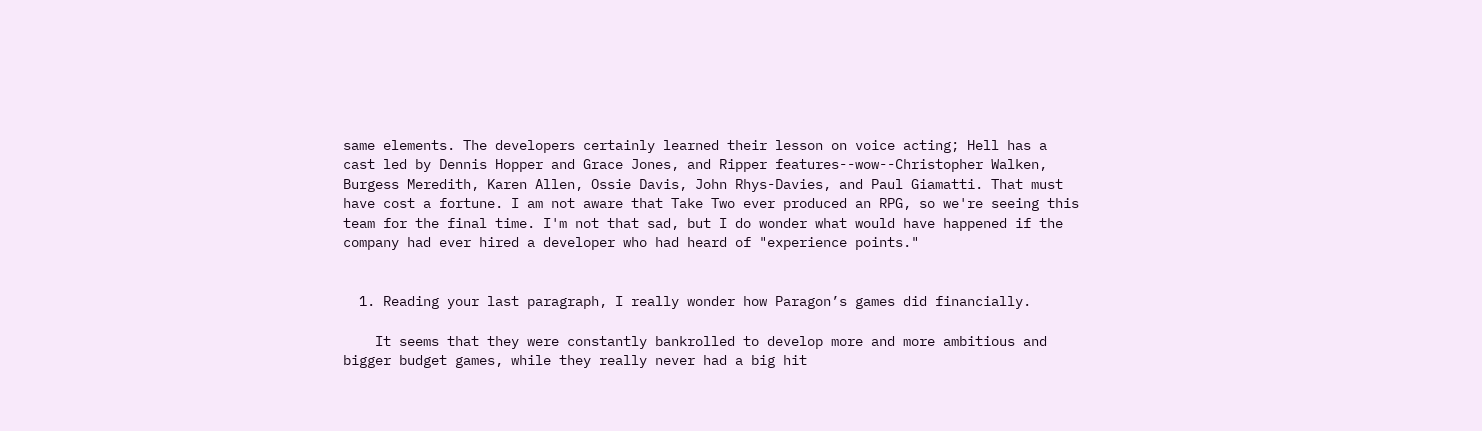same elements. The developers certainly learned their lesson on voice acting; Hell has a cast led by Dennis Hopper and Grace Jones, and Ripper features--wow--Christopher Walken, Burgess Meredith, Karen Allen, Ossie Davis, John Rhys-Davies, and Paul Giamatti. That must have cost a fortune. I am not aware that Take Two ever produced an RPG, so we're seeing this team for the final time. I'm not that sad, but I do wonder what would have happened if the company had ever hired a developer who had heard of "experience points."


  1. Reading your last paragraph, I really wonder how Paragon’s games did financially.

    It seems that they were constantly bankrolled to develop more and more ambitious and bigger budget games, while they really never had a big hit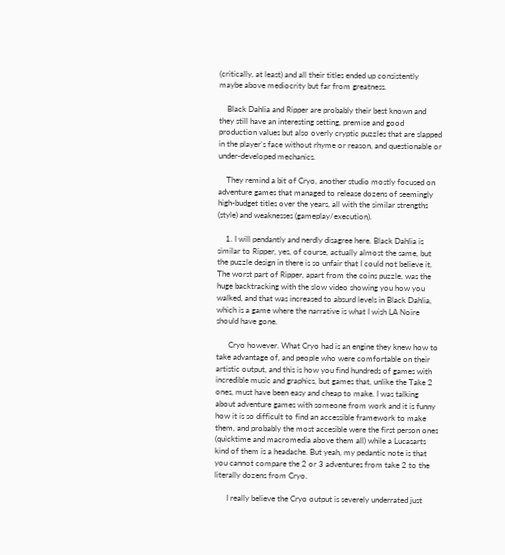(critically, at least) and all their titles ended up consistently maybe above mediocrity but far from greatness.

    Black Dahlia and Ripper are probably their best known and they still have an interesting setting, premise and good production values but also overly cryptic puzzles that are slapped in the player’s face without rhyme or reason, and questionable or under-developed mechanics.

    They remind a bit of Cryo, another studio mostly focused on adventure games that managed to release dozens of seemingly high-budget titles over the years, all with the similar strengths (style) and weaknesses (gameplay/execution).

    1. I will pendantly and nerdly disagree here. Black Dahlia is similar to Ripper, yes, of course, actually almost the same, but the puzzle design in there is so unfair that I could not believe it. The worst part of Ripper, apart from the coins puzzle, was the huge backtracking with the slow video showing you how you walked, and that was increased to absurd levels in Black Dahlia, which is a game where the narrative is what I wish LA Noire should have gone.

      Cryo however. What Cryo had is an engine they knew how to take advantage of, and people who were comfortable on their artistic output, and this is how you find hundreds of games with incredible music and graphics, but games that, unlike the Take 2 ones, must have been easy and cheap to make. I was talking about adventure games with someone from work and it is funny how it is so difficult to find an accessible framework to make them, and probably the most accesible were the first person ones (quicktime and macromedia above them all) while a Lucasarts kind of them is a headache. But yeah, my pedantic note is that you cannot compare the 2 or 3 adventures from take 2 to the literally dozens from Cryo.

      I really believe the Cryo output is severely underrated just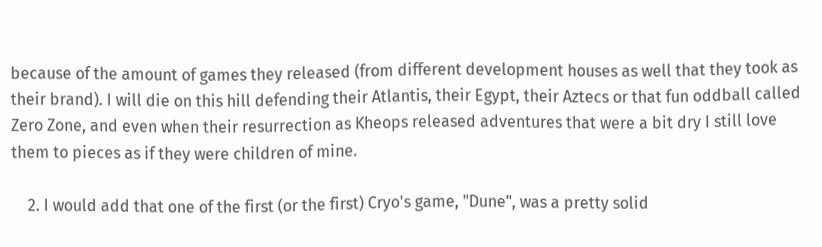because of the amount of games they released (from different development houses as well that they took as their brand). I will die on this hill defending their Atlantis, their Egypt, their Aztecs or that fun oddball called Zero Zone, and even when their resurrection as Kheops released adventures that were a bit dry I still love them to pieces as if they were children of mine.

    2. I would add that one of the first (or the first) Cryo's game, "Dune", was a pretty solid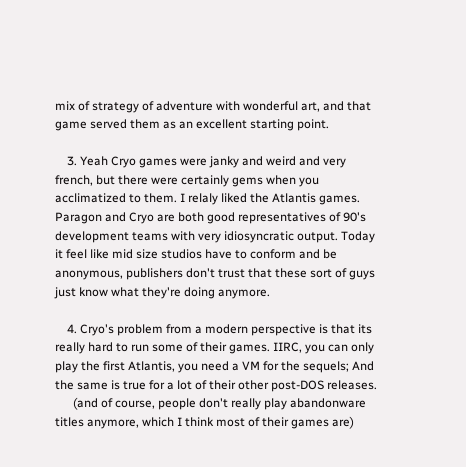mix of strategy of adventure with wonderful art, and that game served them as an excellent starting point.

    3. Yeah Cryo games were janky and weird and very french, but there were certainly gems when you acclimatized to them. I relaly liked the Atlantis games. Paragon and Cryo are both good representatives of 90's development teams with very idiosyncratic output. Today it feel like mid size studios have to conform and be anonymous, publishers don't trust that these sort of guys just know what they're doing anymore.

    4. Cryo's problem from a modern perspective is that its really hard to run some of their games. IIRC, you can only play the first Atlantis, you need a VM for the sequels; And the same is true for a lot of their other post-DOS releases.
      (and of course, people don't really play abandonware titles anymore, which I think most of their games are)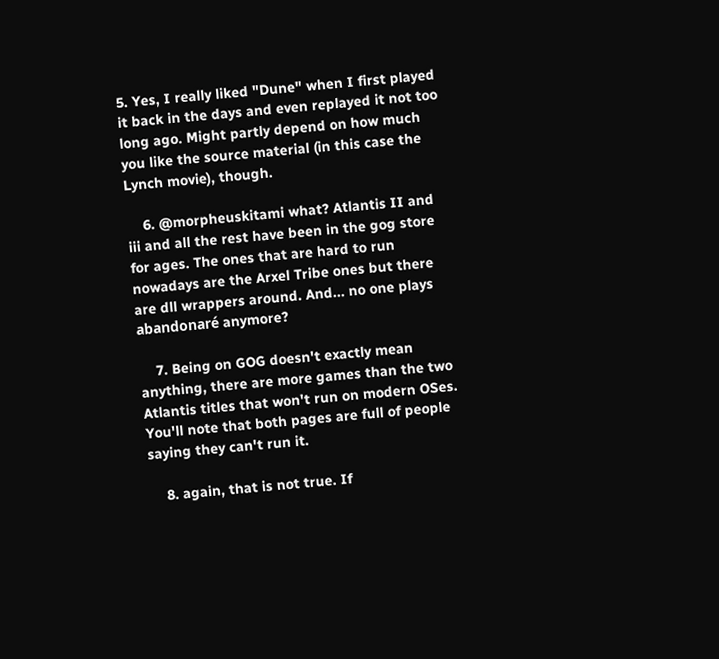5. Yes, I really liked "Dune" when I first played it back in the days and even replayed it not too long ago. Might partly depend on how much you like the source material (in this case the Lynch movie), though.

    6. @morpheuskitami what? Atlantis II and iii and all the rest have been in the gog store for ages. The ones that are hard to run nowadays are the Arxel Tribe ones but there are dll wrappers around. And... no one plays abandonaré anymore?

    7. Being on GOG doesn't exactly mean anything, there are more games than the two Atlantis titles that won't run on modern OSes. You'll note that both pages are full of people saying they can't run it.

    8. again, that is not true. If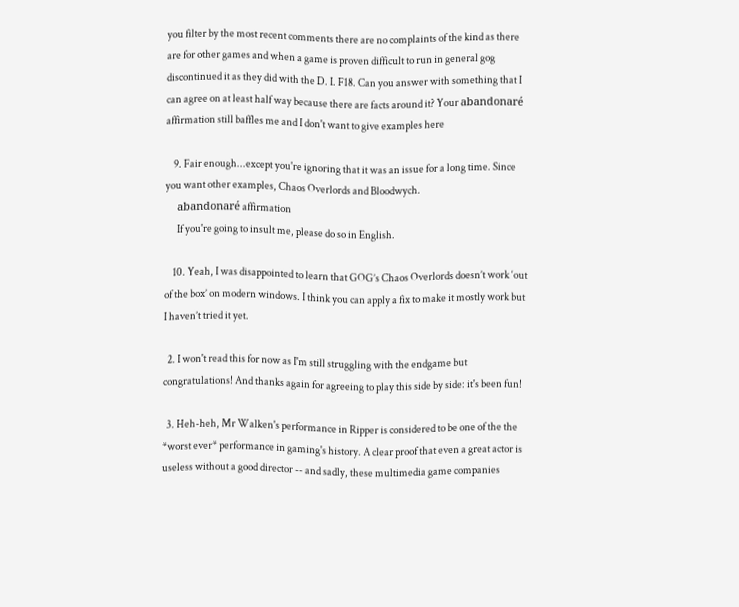you filter by the most recent comments there are no complaints of the kind as there are for other games and when a game is proven difficult to run in general gog discontinued it as they did with the D. I. F18. Can you answer with something that I can agree on at least half way because there are facts around it? Your abandonaré affirmation still baffles me and I don't want to give examples here

    9. Fair enough...except you're ignoring that it was an issue for a long time. Since you want other examples, Chaos Overlords and Bloodwych.
      abandonaré affirmation
      If you're going to insult me, please do so in English.

    10. Yeah, I was disappointed to learn that GOG’s Chaos Overlords doesn’t work ‘out of the box’ on modern windows. I think you can apply a fix to make it mostly work but I haven’t tried it yet.

  2. I won't read this for now as I'm still struggling with the endgame but congratulations! And thanks again for agreeing to play this side by side: it's been fun!

  3. Heh-heh, Mr Walken's performance in Ripper is considered to be one of the the *worst ever* performance in gaming's history. A clear proof that even a great actor is useless without a good director -- and sadly, these multimedia game companies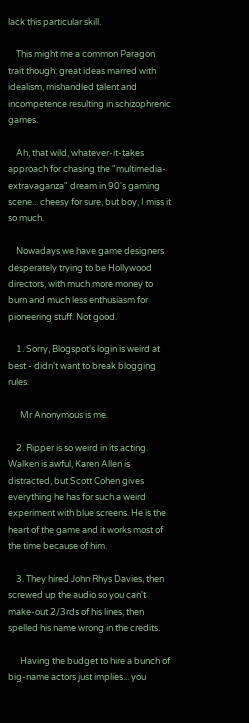lack this particular skill.

    This might me a common Paragon trait though: great ideas marred with idealism, mishandled talent and incompetence resulting in schizophrenic games.

    Ah, that wild, whatever-it-takes approach for chasing the "multimedia-extravaganza" dream in 90's gaming scene... cheesy for sure, but boy, I miss it so much.

    Nowadays we have game designers desperately trying to be Hollywood directors, with much more money to burn and much less enthusiasm for pioneering stuff. Not good.

    1. Sorry, Blogspot's login is weird at best - didn't want to break blogging rules.

      Mr Anonymous is me.

    2. Ripper is so weird in its acting. Walken is awful, Karen Allen is distracted, but Scott Cohen gives everything he has for such a weird experiment with blue screens. He is the heart of the game and it works most of the time because of him.

    3. They hired John Rhys Davies, then screwed up the audio so you can't make-out 2/3rds of his lines, then spelled his name wrong in the credits.

      Having the budget to hire a bunch of big-name actors just implies... you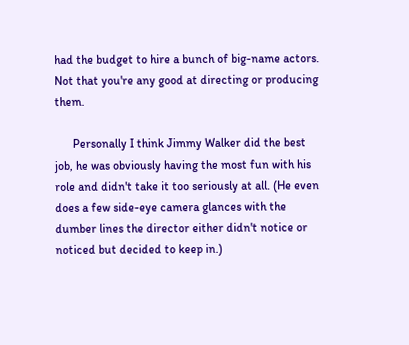had the budget to hire a bunch of big-name actors. Not that you're any good at directing or producing them.

      Personally I think Jimmy Walker did the best job, he was obviously having the most fun with his role and didn't take it too seriously at all. (He even does a few side-eye camera glances with the dumber lines the director either didn't notice or noticed but decided to keep in.)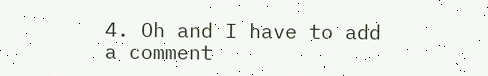4. Oh and I have to add a comment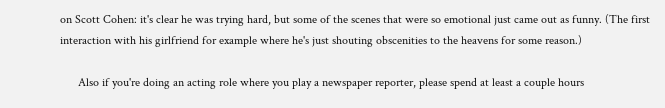on Scott Cohen: it's clear he was trying hard, but some of the scenes that were so emotional just came out as funny. (The first interaction with his girlfriend for example where he's just shouting obscenities to the heavens for some reason.)

      Also if you're doing an acting role where you play a newspaper reporter, please spend at least a couple hours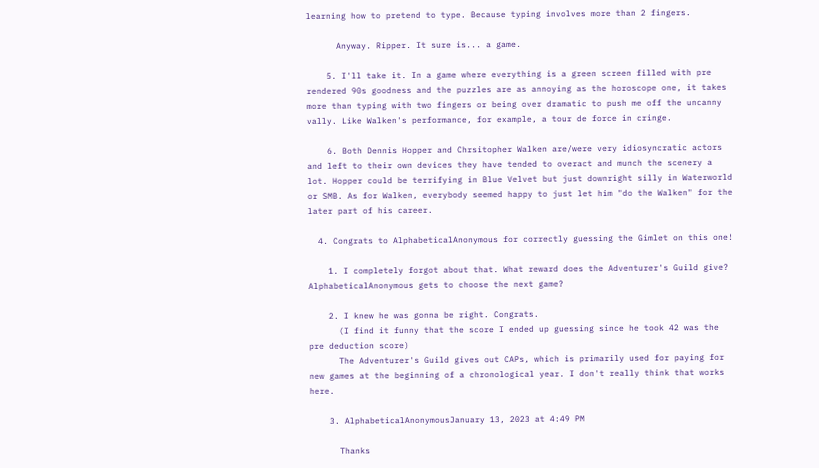learning how to pretend to type. Because typing involves more than 2 fingers.

      Anyway. Ripper. It sure is... a game.

    5. I'll take it. In a game where everything is a green screen filled with pre rendered 90s goodness and the puzzles are as annoying as the horoscope one, it takes more than typing with two fingers or being over dramatic to push me off the uncanny vally. Like Walken's performance, for example, a tour de force in cringe.

    6. Both Dennis Hopper and Chrsitopher Walken are/were very idiosyncratic actors and left to their own devices they have tended to overact and munch the scenery a lot. Hopper could be terrifying in Blue Velvet but just downright silly in Waterworld or SMB. As for Walken, everybody seemed happy to just let him "do the Walken" for the later part of his career.

  4. Congrats to AlphabeticalAnonymous for correctly guessing the Gimlet on this one!

    1. I completely forgot about that. What reward does the Adventurer's Guild give? AlphabeticalAnonymous gets to choose the next game?

    2. I knew he was gonna be right. Congrats.
      (I find it funny that the score I ended up guessing since he took 42 was the pre deduction score)
      The Adventurer's Guild gives out CAPs, which is primarily used for paying for new games at the beginning of a chronological year. I don't really think that works here.

    3. AlphabeticalAnonymousJanuary 13, 2023 at 4:49 PM

      Thanks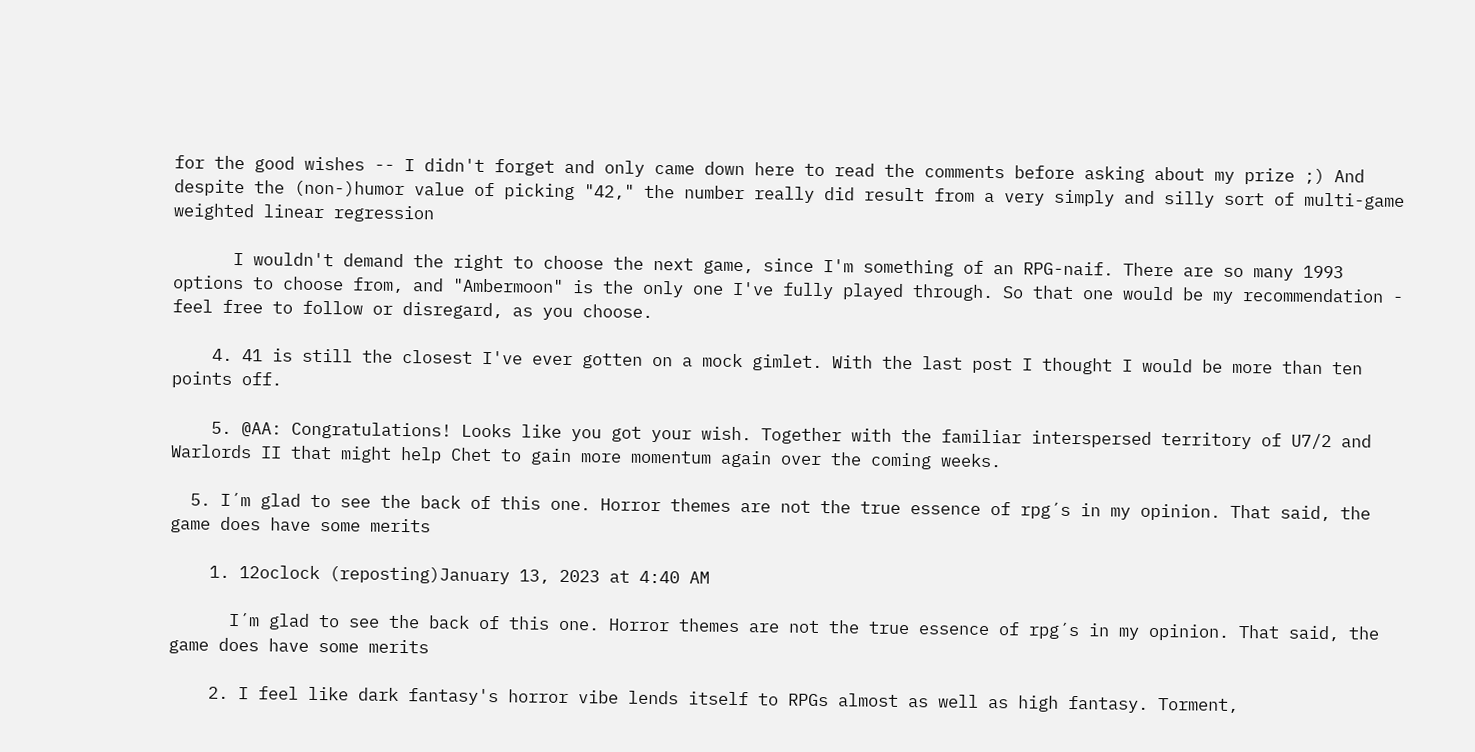for the good wishes -- I didn't forget and only came down here to read the comments before asking about my prize ;) And despite the (non-)humor value of picking "42," the number really did result from a very simply and silly sort of multi-game weighted linear regression

      I wouldn't demand the right to choose the next game, since I'm something of an RPG-naif. There are so many 1993 options to choose from, and "Ambermoon" is the only one I've fully played through. So that one would be my recommendation - feel free to follow or disregard, as you choose.

    4. 41 is still the closest I've ever gotten on a mock gimlet. With the last post I thought I would be more than ten points off.

    5. @AA: Congratulations! Looks like you got your wish. Together with the familiar interspersed territory of U7/2 and Warlords II that might help Chet to gain more momentum again over the coming weeks.

  5. I´m glad to see the back of this one. Horror themes are not the true essence of rpg´s in my opinion. That said, the game does have some merits

    1. 12oclock (reposting)January 13, 2023 at 4:40 AM

      I´m glad to see the back of this one. Horror themes are not the true essence of rpg´s in my opinion. That said, the game does have some merits

    2. I feel like dark fantasy's horror vibe lends itself to RPGs almost as well as high fantasy. Torment,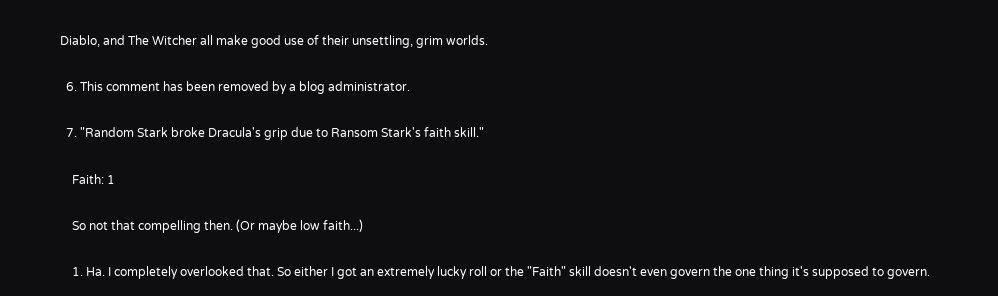Diablo, and The Witcher all make good use of their unsettling, grim worlds.

  6. This comment has been removed by a blog administrator.

  7. "Random Stark broke Dracula's grip due to Ransom Stark's faith skill."

    Faith: 1

    So not that compelling then. (Or maybe low faith...)

    1. Ha. I completely overlooked that. So either I got an extremely lucky roll or the "Faith" skill doesn't even govern the one thing it's supposed to govern.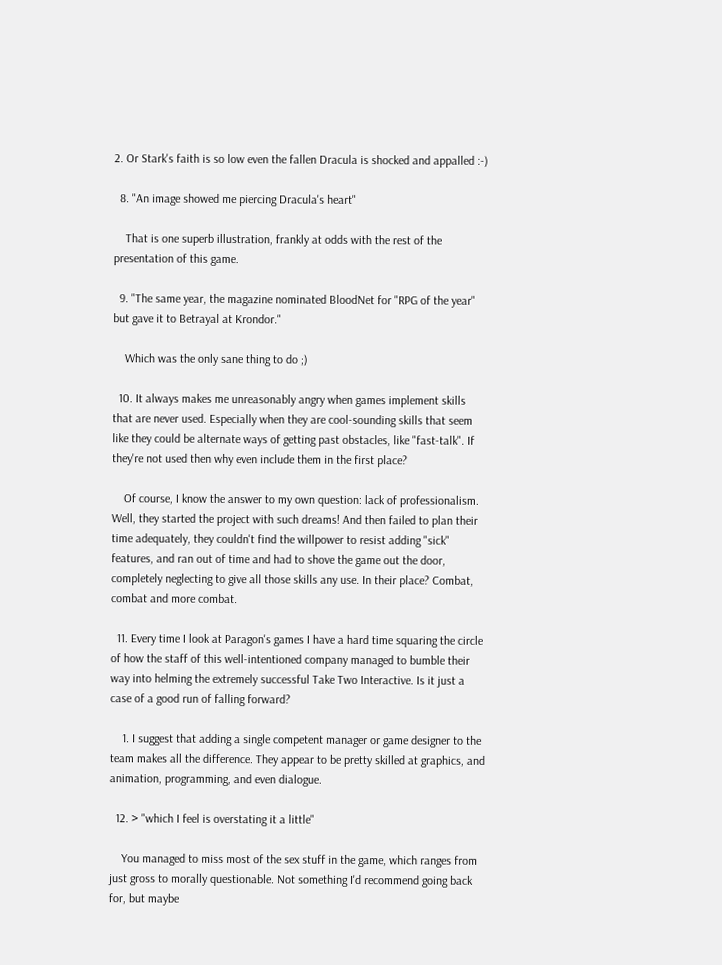2. Or Stark's faith is so low even the fallen Dracula is shocked and appalled :-)

  8. "An image showed me piercing Dracula's heart"

    That is one superb illustration, frankly at odds with the rest of the presentation of this game.

  9. "The same year, the magazine nominated BloodNet for "RPG of the year" but gave it to Betrayal at Krondor."

    Which was the only sane thing to do ;)

  10. It always makes me unreasonably angry when games implement skills that are never used. Especially when they are cool-sounding skills that seem like they could be alternate ways of getting past obstacles, like "fast-talk". If they're not used then why even include them in the first place?

    Of course, I know the answer to my own question: lack of professionalism. Well, they started the project with such dreams! And then failed to plan their time adequately, they couldn't find the willpower to resist adding "sick" features, and ran out of time and had to shove the game out the door, completely neglecting to give all those skills any use. In their place? Combat, combat and more combat.

  11. Every time I look at Paragon's games I have a hard time squaring the circle of how the staff of this well-intentioned company managed to bumble their way into helming the extremely successful Take Two Interactive. Is it just a case of a good run of falling forward?

    1. I suggest that adding a single competent manager or game designer to the team makes all the difference. They appear to be pretty skilled at graphics, and animation, programming, and even dialogue.

  12. > "which I feel is overstating it a little"

    You managed to miss most of the sex stuff in the game, which ranges from just gross to morally questionable. Not something I'd recommend going back for, but maybe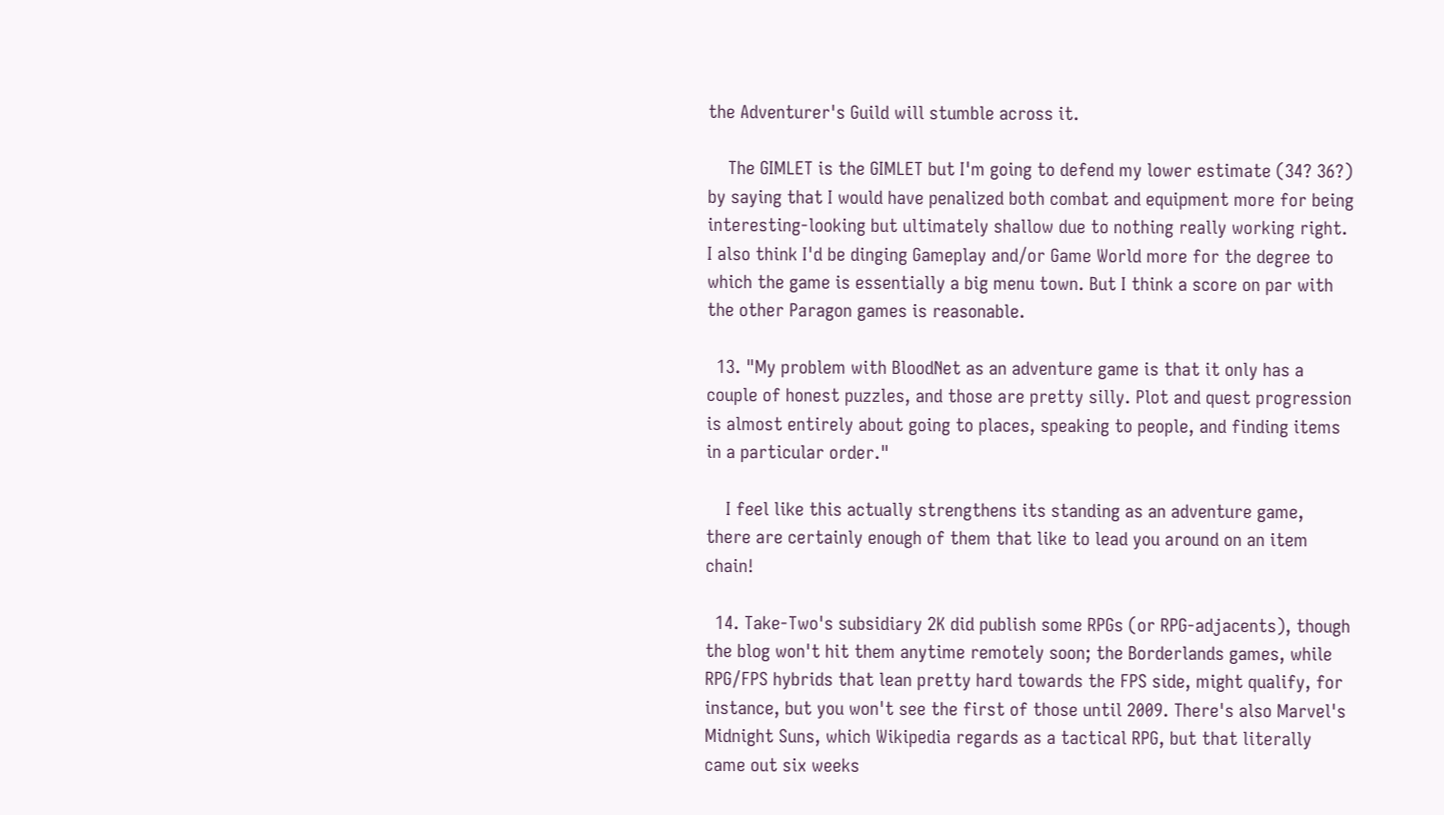the Adventurer's Guild will stumble across it.

    The GIMLET is the GIMLET but I'm going to defend my lower estimate (34? 36?) by saying that I would have penalized both combat and equipment more for being interesting-looking but ultimately shallow due to nothing really working right. I also think I'd be dinging Gameplay and/or Game World more for the degree to which the game is essentially a big menu town. But I think a score on par with the other Paragon games is reasonable.

  13. "My problem with BloodNet as an adventure game is that it only has a couple of honest puzzles, and those are pretty silly. Plot and quest progression is almost entirely about going to places, speaking to people, and finding items in a particular order."

    I feel like this actually strengthens its standing as an adventure game, there are certainly enough of them that like to lead you around on an item chain!

  14. Take-Two's subsidiary 2K did publish some RPGs (or RPG-adjacents), though the blog won't hit them anytime remotely soon; the Borderlands games, while RPG/FPS hybrids that lean pretty hard towards the FPS side, might qualify, for instance, but you won't see the first of those until 2009. There's also Marvel's Midnight Suns, which Wikipedia regards as a tactical RPG, but that literally came out six weeks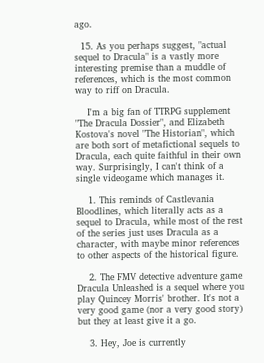ago.

  15. As you perhaps suggest, "actual sequel to Dracula" is a vastly more interesting premise than a muddle of references, which is the most common way to riff on Dracula.

    I'm a big fan of TTRPG supplement "The Dracula Dossier", and Elizabeth Kostova's novel "The Historian", which are both sort of metafictional sequels to Dracula, each quite faithful in their own way. Surprisingly, I can't think of a single videogame which manages it.

    1. This reminds of Castlevania Bloodlines, which literally acts as a sequel to Dracula, while most of the rest of the series just uses Dracula as a character, with maybe minor references to other aspects of the historical figure.

    2. The FMV detective adventure game Dracula Unleashed is a sequel where you play Quincey Morris' brother. It's not a very good game (nor a very good story) but they at least give it a go.

    3. Hey, Joe is currently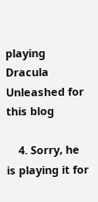playing Dracula Unleashed for this blog

    4. Sorry, he is playing it for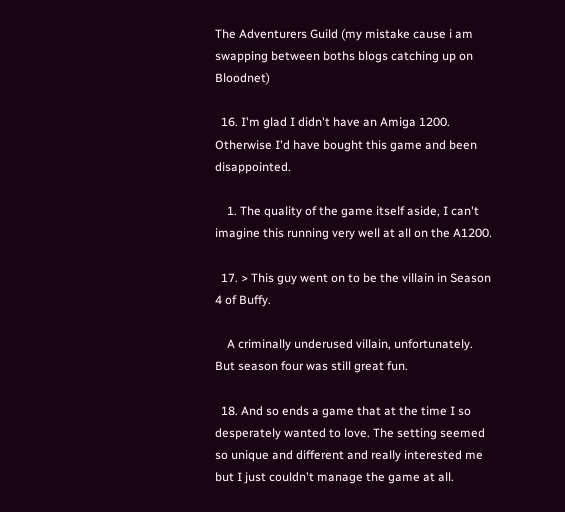The Adventurers Guild (my mistake cause i am swapping between boths blogs catching up on Bloodnet)

  16. I'm glad I didn't have an Amiga 1200. Otherwise I'd have bought this game and been disappointed.

    1. The quality of the game itself aside, I can't imagine this running very well at all on the A1200.

  17. > This guy went on to be the villain in Season 4 of Buffy.

    A criminally underused villain, unfortunately. But season four was still great fun.

  18. And so ends a game that at the time I so desperately wanted to love. The setting seemed so unique and different and really interested me but I just couldn't manage the game at all.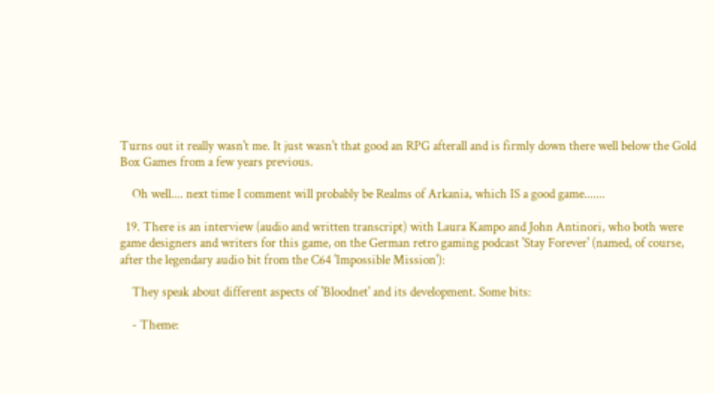Turns out it really wasn't me. It just wasn't that good an RPG afterall and is firmly down there well below the Gold Box Games from a few years previous.

    Oh well.... next time I comment will probably be Realms of Arkania, which IS a good game.......

  19. There is an interview (audio and written transcript) with Laura Kampo and John Antinori, who both were game designers and writers for this game, on the German retro gaming podcast 'Stay Forever' (named, of course, after the legendary audio bit from the C64 'Impossible Mission'):

    They speak about different aspects of 'Bloodnet' and its development. Some bits:

    - Theme: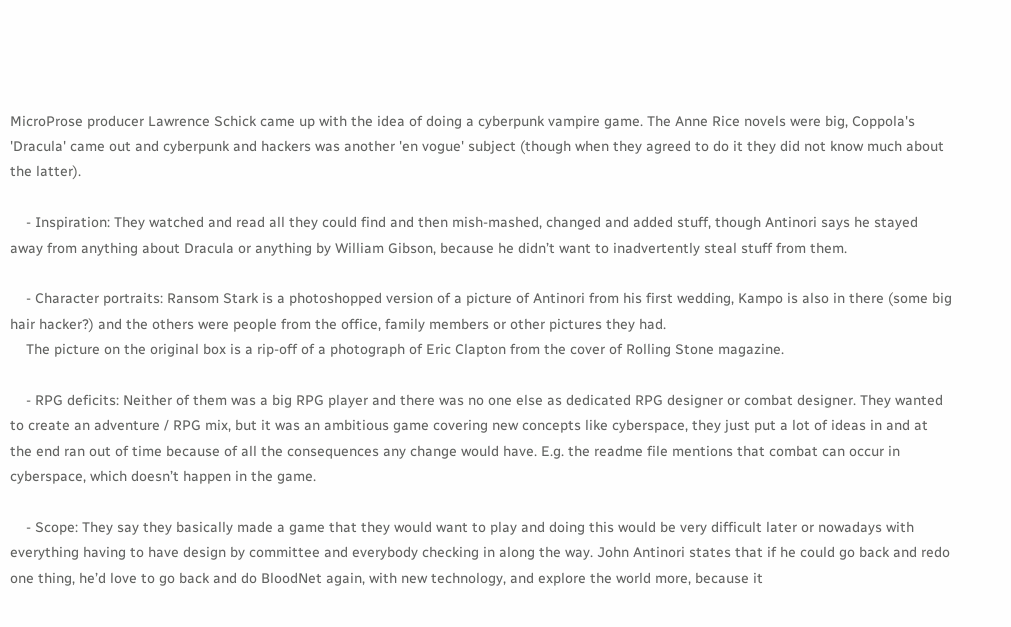MicroProse producer Lawrence Schick came up with the idea of doing a cyberpunk vampire game. The Anne Rice novels were big, Coppola's 'Dracula' came out and cyberpunk and hackers was another 'en vogue' subject (though when they agreed to do it they did not know much about the latter).

    - Inspiration: They watched and read all they could find and then mish-mashed, changed and added stuff, though Antinori says he stayed away from anything about Dracula or anything by William Gibson, because he didn’t want to inadvertently steal stuff from them.

    - Character portraits: Ransom Stark is a photoshopped version of a picture of Antinori from his first wedding, Kampo is also in there (some big hair hacker?) and the others were people from the office, family members or other pictures they had.
    The picture on the original box is a rip-off of a photograph of Eric Clapton from the cover of Rolling Stone magazine.

    - RPG deficits: Neither of them was a big RPG player and there was no one else as dedicated RPG designer or combat designer. They wanted to create an adventure / RPG mix, but it was an ambitious game covering new concepts like cyberspace, they just put a lot of ideas in and at the end ran out of time because of all the consequences any change would have. E.g. the readme file mentions that combat can occur in cyberspace, which doesn’t happen in the game.

    - Scope: They say they basically made a game that they would want to play and doing this would be very difficult later or nowadays with everything having to have design by committee and everybody checking in along the way. John Antinori states that if he could go back and redo one thing, he’d love to go back and do BloodNet again, with new technology, and explore the world more, because it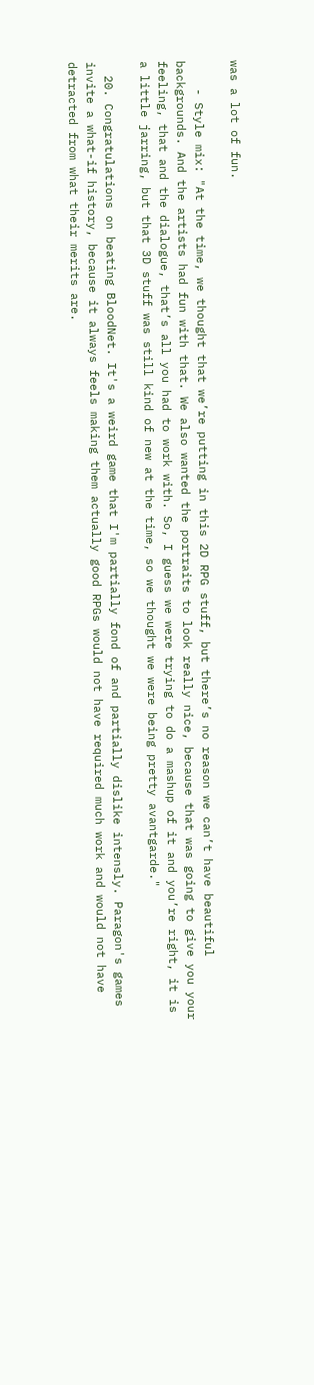was a lot of fun.

    - Style mix: "At the time, we thought that we’re putting in this 2D RPG stuff, but there’s no reason we can’t have beautiful backgrounds. And the artists had fun with that. We also wanted the portraits to look really nice, because that was going to give you your feeling, that and the dialogue, that’s all you had to work with. So, I guess we were trying to do a mashup of it and you’re right, it is a little jarring, but that 3D stuff was still kind of new at the time, so we thought we were being pretty avantgarde."

  20. Congratulations on beating BloodNet. It's a weird game that I'm partially fond of and partially dislike intensly. Paragon's games invite a what-if history, because it always feels making them actually good RPGs would not have required much work and would not have detracted from what their merits are.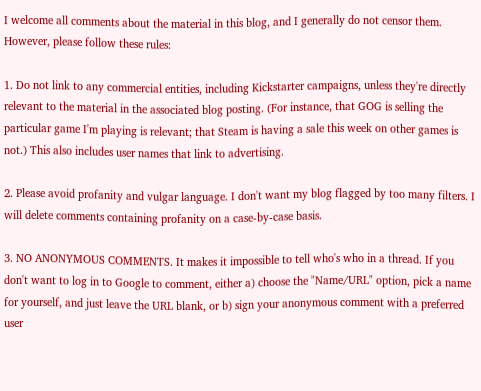I welcome all comments about the material in this blog, and I generally do not censor them. However, please follow these rules:

1. Do not link to any commercial entities, including Kickstarter campaigns, unless they're directly relevant to the material in the associated blog posting. (For instance, that GOG is selling the particular game I'm playing is relevant; that Steam is having a sale this week on other games is not.) This also includes user names that link to advertising.

2. Please avoid profanity and vulgar language. I don't want my blog flagged by too many filters. I will delete comments containing profanity on a case-by-case basis.

3. NO ANONYMOUS COMMENTS. It makes it impossible to tell who's who in a thread. If you don't want to log in to Google to comment, either a) choose the "Name/URL" option, pick a name for yourself, and just leave the URL blank, or b) sign your anonymous comment with a preferred user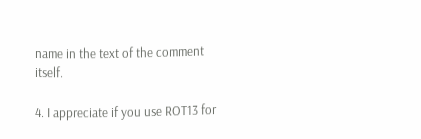name in the text of the comment itself.

4. I appreciate if you use ROT13 for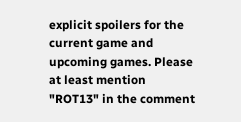explicit spoilers for the current game and upcoming games. Please at least mention "ROT13" in the comment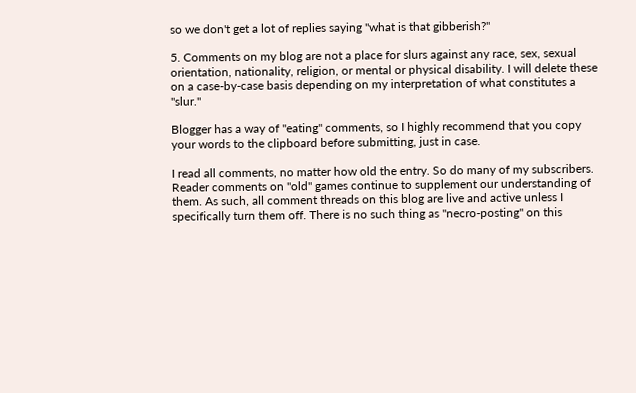so we don't get a lot of replies saying "what is that gibberish?"

5. Comments on my blog are not a place for slurs against any race, sex, sexual orientation, nationality, religion, or mental or physical disability. I will delete these on a case-by-case basis depending on my interpretation of what constitutes a "slur."

Blogger has a way of "eating" comments, so I highly recommend that you copy your words to the clipboard before submitting, just in case.

I read all comments, no matter how old the entry. So do many of my subscribers. Reader comments on "old" games continue to supplement our understanding of them. As such, all comment threads on this blog are live and active unless I specifically turn them off. There is no such thing as "necro-posting" on this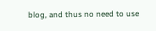blog, and thus no need to use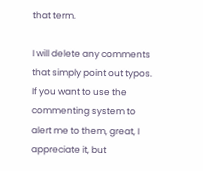that term.

I will delete any comments that simply point out typos. If you want to use the commenting system to alert me to them, great, I appreciate it, but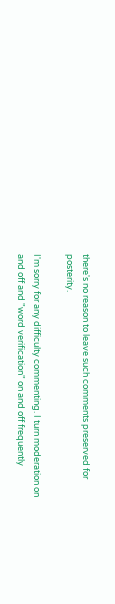there's no reason to leave such comments preserved for posterity.

I'm sorry for any difficulty commenting. I turn moderation on and off and "word verification" on and off frequently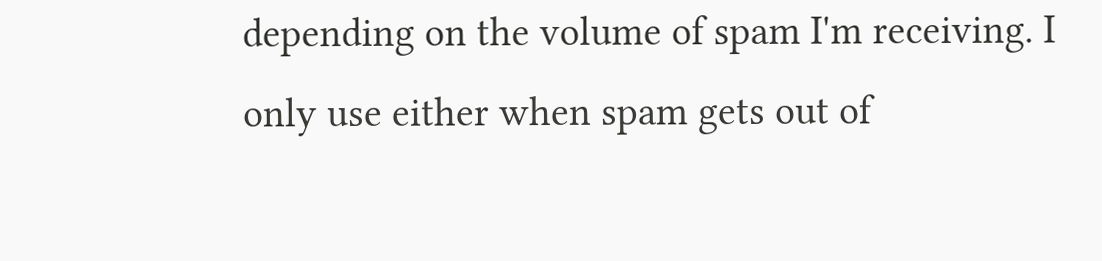depending on the volume of spam I'm receiving. I only use either when spam gets out of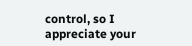control, so I appreciate your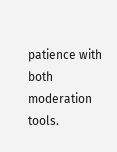patience with both moderation tools.